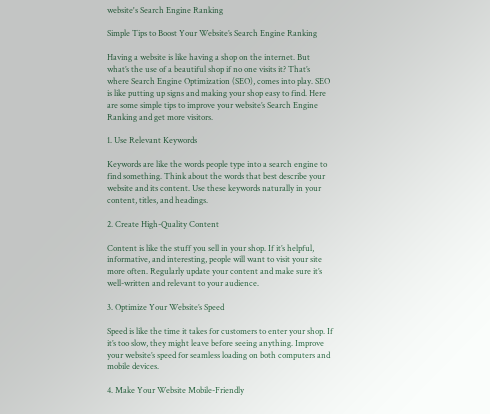website's Search Engine Ranking

Simple Tips to Boost Your Website’s Search Engine Ranking

Having a website is like having a shop on the internet. But what’s the use of a beautiful shop if no one visits it? That’s where Search Engine Optimization (SEO), comes into play. SEO is like putting up signs and making your shop easy to find. Here are some simple tips to improve your website’s Search Engine Ranking and get more visitors.

1. Use Relevant Keywords

Keywords are like the words people type into a search engine to find something. Think about the words that best describe your website and its content. Use these keywords naturally in your content, titles, and headings.

2. Create High-Quality Content

Content is like the stuff you sell in your shop. If it’s helpful, informative, and interesting, people will want to visit your site more often. Regularly update your content and make sure it’s well-written and relevant to your audience.

3. Optimize Your Website’s Speed

Speed is like the time it takes for customers to enter your shop. If it’s too slow, they might leave before seeing anything. Improve your website’s speed for seamless loading on both computers and mobile devices.

4. Make Your Website Mobile-Friendly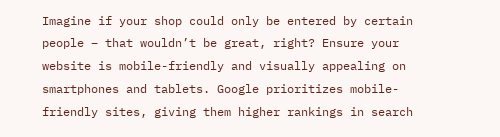Imagine if your shop could only be entered by certain people – that wouldn’t be great, right? Ensure your website is mobile-friendly and visually appealing on smartphones and tablets. Google prioritizes mobile-friendly sites, giving them higher rankings in search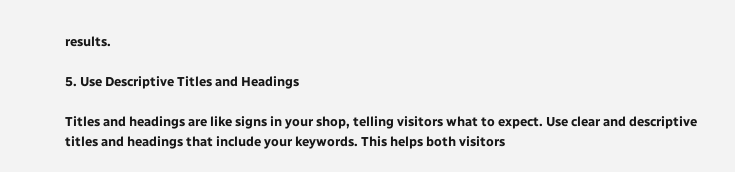results.

5. Use Descriptive Titles and Headings

Titles and headings are like signs in your shop, telling visitors what to expect. Use clear and descriptive titles and headings that include your keywords. This helps both visitors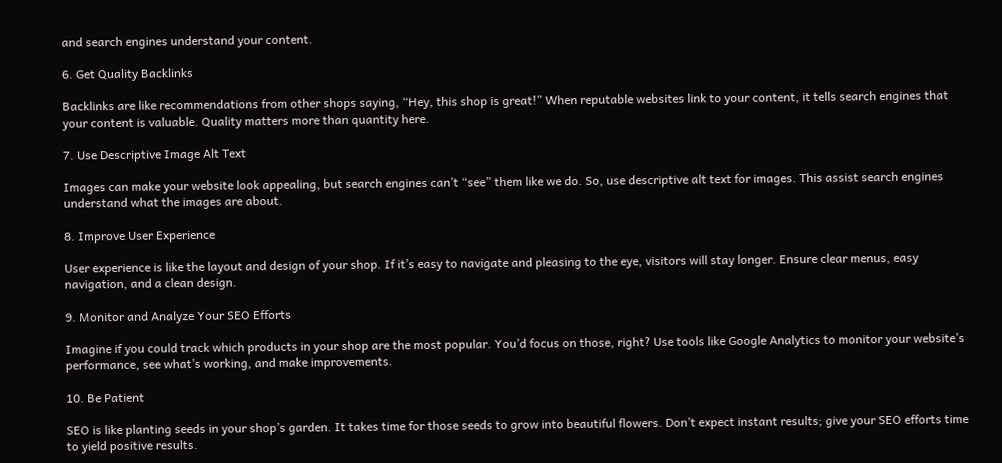and search engines understand your content.

6. Get Quality Backlinks

Backlinks are like recommendations from other shops saying, “Hey, this shop is great!” When reputable websites link to your content, it tells search engines that your content is valuable. Quality matters more than quantity here.

7. Use Descriptive Image Alt Text

Images can make your website look appealing, but search engines can’t “see” them like we do. So, use descriptive alt text for images. This assist search engines understand what the images are about.

8. Improve User Experience

User experience is like the layout and design of your shop. If it’s easy to navigate and pleasing to the eye, visitors will stay longer. Ensure clear menus, easy navigation, and a clean design.

9. Monitor and Analyze Your SEO Efforts

Imagine if you could track which products in your shop are the most popular. You’d focus on those, right? Use tools like Google Analytics to monitor your website’s performance, see what’s working, and make improvements.

10. Be Patient

SEO is like planting seeds in your shop’s garden. It takes time for those seeds to grow into beautiful flowers. Don’t expect instant results; give your SEO efforts time to yield positive results.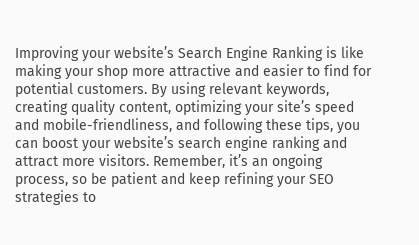Improving your website’s Search Engine Ranking is like making your shop more attractive and easier to find for potential customers. By using relevant keywords, creating quality content, optimizing your site’s speed and mobile-friendliness, and following these tips, you can boost your website’s search engine ranking and attract more visitors. Remember, it’s an ongoing process, so be patient and keep refining your SEO strategies to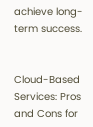achieve long-term success.


Cloud-Based Services: Pros and Cons for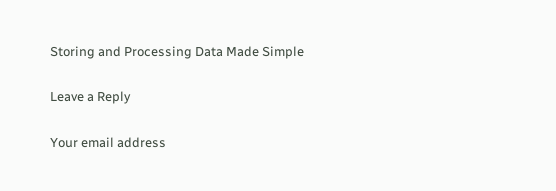Storing and Processing Data Made Simple

Leave a Reply

Your email address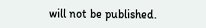will not be published.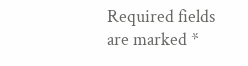Required fields are marked *